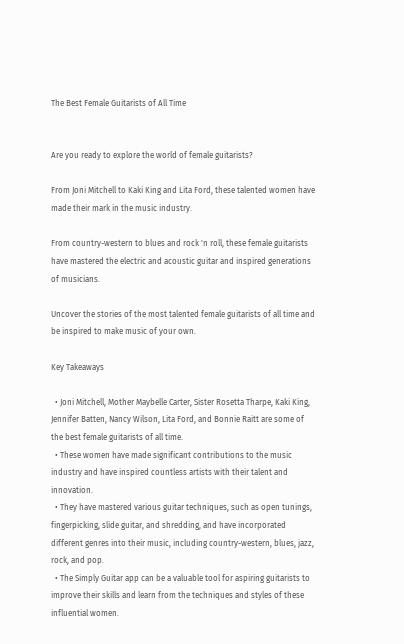The Best Female Guitarists of All Time


Are you ready to explore the world of female guitarists?

From Joni Mitchell to Kaki King and Lita Ford, these talented women have made their mark in the music industry.

From country-western to blues and rock 'n roll, these female guitarists have mastered the electric and acoustic guitar and inspired generations of musicians.

Uncover the stories of the most talented female guitarists of all time and be inspired to make music of your own.

Key Takeaways

  • Joni Mitchell, Mother Maybelle Carter, Sister Rosetta Tharpe, Kaki King, Jennifer Batten, Nancy Wilson, Lita Ford, and Bonnie Raitt are some of the best female guitarists of all time.
  • These women have made significant contributions to the music industry and have inspired countless artists with their talent and innovation.
  • They have mastered various guitar techniques, such as open tunings, fingerpicking, slide guitar, and shredding, and have incorporated different genres into their music, including country-western, blues, jazz, rock, and pop.
  • The Simply Guitar app can be a valuable tool for aspiring guitarists to improve their skills and learn from the techniques and styles of these influential women.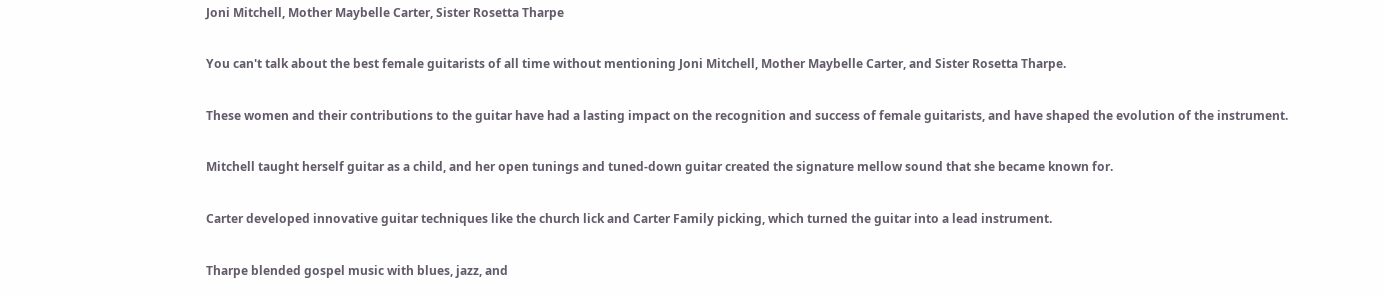Joni Mitchell, Mother Maybelle Carter, Sister Rosetta Tharpe

You can't talk about the best female guitarists of all time without mentioning Joni Mitchell, Mother Maybelle Carter, and Sister Rosetta Tharpe.

These women and their contributions to the guitar have had a lasting impact on the recognition and success of female guitarists, and have shaped the evolution of the instrument.

Mitchell taught herself guitar as a child, and her open tunings and tuned-down guitar created the signature mellow sound that she became known for.

Carter developed innovative guitar techniques like the church lick and Carter Family picking, which turned the guitar into a lead instrument.

Tharpe blended gospel music with blues, jazz, and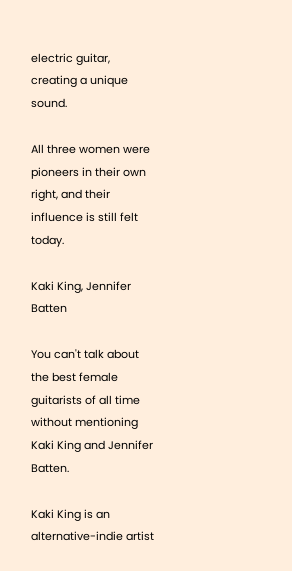electric guitar, creating a unique sound.

All three women were pioneers in their own right, and their influence is still felt today.

Kaki King, Jennifer Batten

You can't talk about the best female guitarists of all time without mentioning Kaki King and Jennifer Batten.

Kaki King is an alternative-indie artist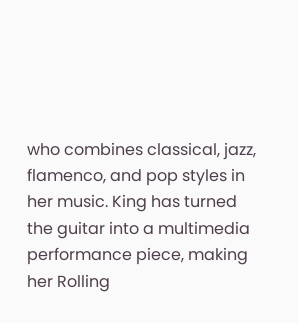who combines classical, jazz, flamenco, and pop styles in her music. King has turned the guitar into a multimedia performance piece, making her Rolling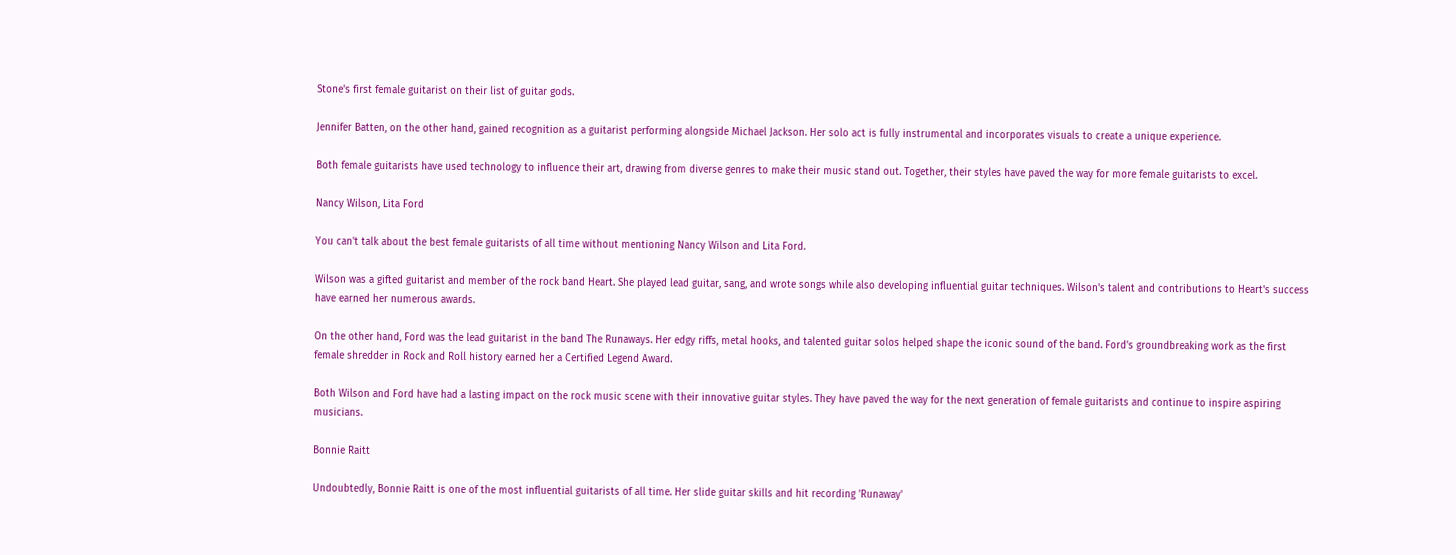Stone's first female guitarist on their list of guitar gods.

Jennifer Batten, on the other hand, gained recognition as a guitarist performing alongside Michael Jackson. Her solo act is fully instrumental and incorporates visuals to create a unique experience.

Both female guitarists have used technology to influence their art, drawing from diverse genres to make their music stand out. Together, their styles have paved the way for more female guitarists to excel.

Nancy Wilson, Lita Ford

You can't talk about the best female guitarists of all time without mentioning Nancy Wilson and Lita Ford.

Wilson was a gifted guitarist and member of the rock band Heart. She played lead guitar, sang, and wrote songs while also developing influential guitar techniques. Wilson's talent and contributions to Heart's success have earned her numerous awards.

On the other hand, Ford was the lead guitarist in the band The Runaways. Her edgy riffs, metal hooks, and talented guitar solos helped shape the iconic sound of the band. Ford's groundbreaking work as the first female shredder in Rock and Roll history earned her a Certified Legend Award.

Both Wilson and Ford have had a lasting impact on the rock music scene with their innovative guitar styles. They have paved the way for the next generation of female guitarists and continue to inspire aspiring musicians.

Bonnie Raitt

Undoubtedly, Bonnie Raitt is one of the most influential guitarists of all time. Her slide guitar skills and hit recording 'Runaway'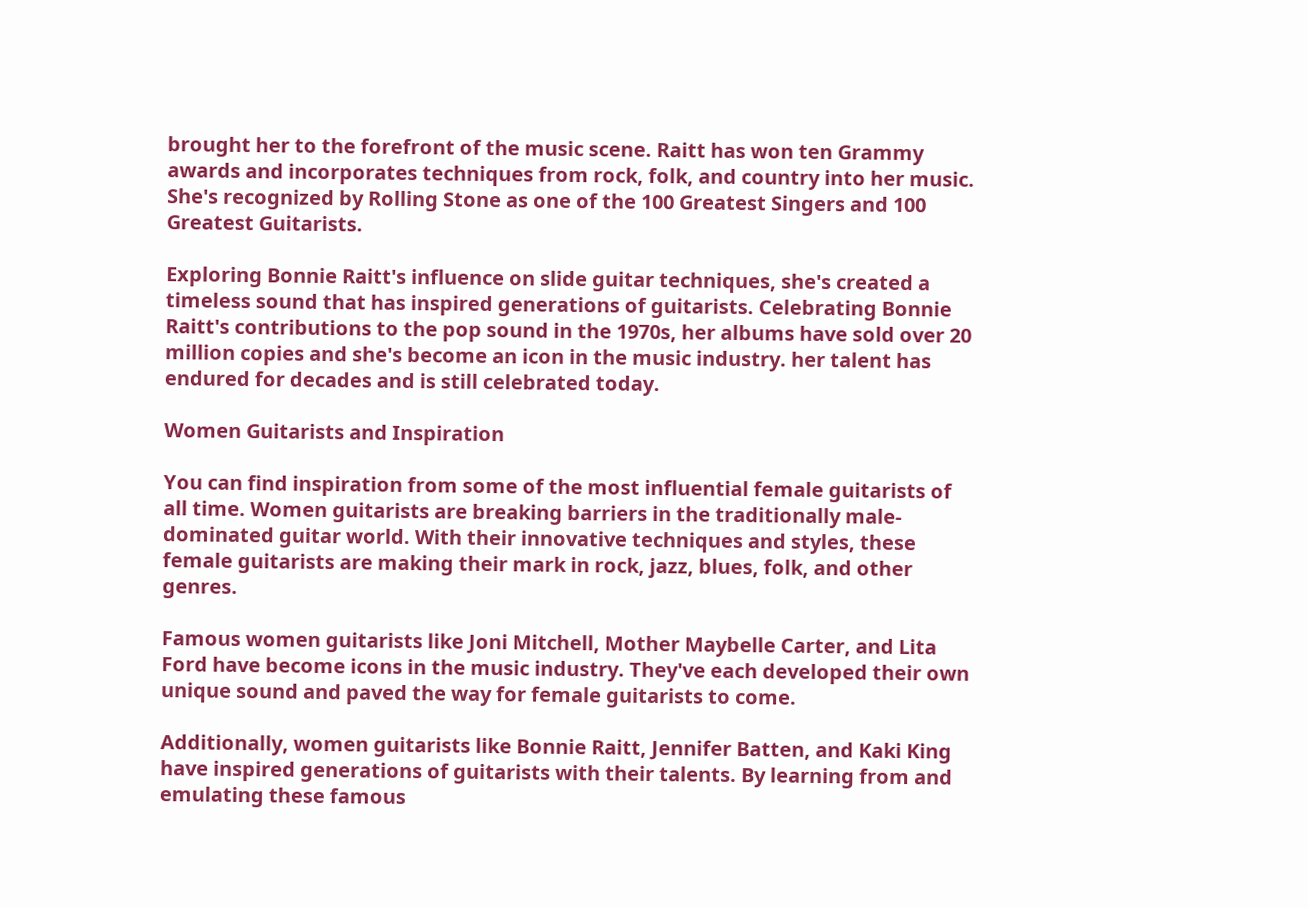brought her to the forefront of the music scene. Raitt has won ten Grammy awards and incorporates techniques from rock, folk, and country into her music. She's recognized by Rolling Stone as one of the 100 Greatest Singers and 100 Greatest Guitarists.

Exploring Bonnie Raitt's influence on slide guitar techniques, she's created a timeless sound that has inspired generations of guitarists. Celebrating Bonnie Raitt's contributions to the pop sound in the 1970s, her albums have sold over 20 million copies and she's become an icon in the music industry. her talent has endured for decades and is still celebrated today.

Women Guitarists and Inspiration

You can find inspiration from some of the most influential female guitarists of all time. Women guitarists are breaking barriers in the traditionally male-dominated guitar world. With their innovative techniques and styles, these female guitarists are making their mark in rock, jazz, blues, folk, and other genres.

Famous women guitarists like Joni Mitchell, Mother Maybelle Carter, and Lita Ford have become icons in the music industry. They've each developed their own unique sound and paved the way for female guitarists to come.

Additionally, women guitarists like Bonnie Raitt, Jennifer Batten, and Kaki King have inspired generations of guitarists with their talents. By learning from and emulating these famous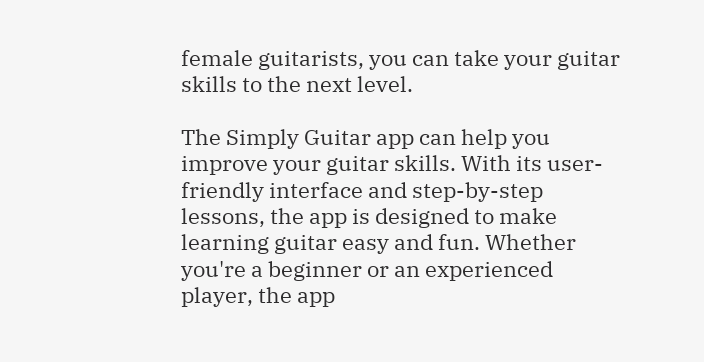female guitarists, you can take your guitar skills to the next level.

The Simply Guitar app can help you improve your guitar skills. With its user-friendly interface and step-by-step lessons, the app is designed to make learning guitar easy and fun. Whether you're a beginner or an experienced player, the app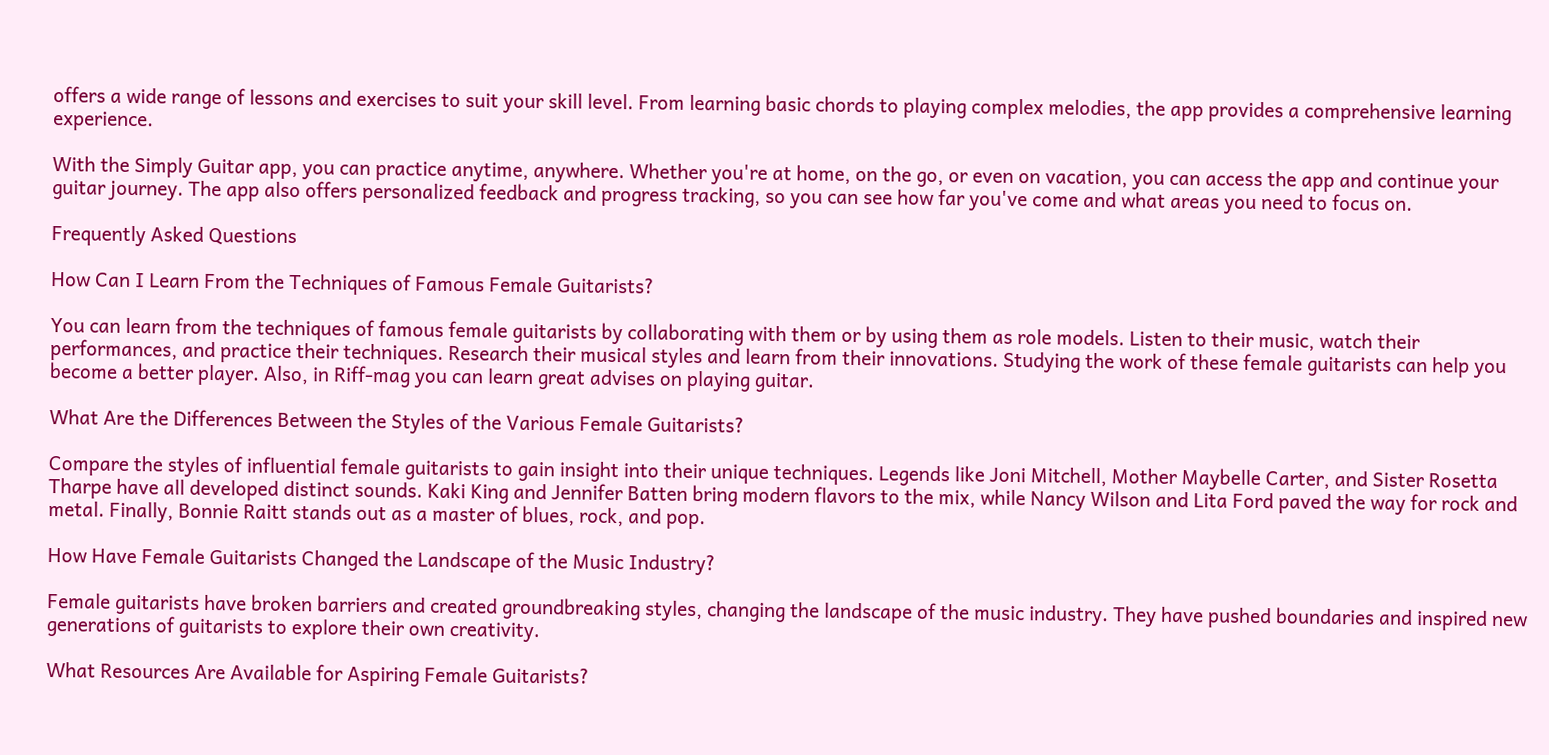offers a wide range of lessons and exercises to suit your skill level. From learning basic chords to playing complex melodies, the app provides a comprehensive learning experience.

With the Simply Guitar app, you can practice anytime, anywhere. Whether you're at home, on the go, or even on vacation, you can access the app and continue your guitar journey. The app also offers personalized feedback and progress tracking, so you can see how far you've come and what areas you need to focus on.

Frequently Asked Questions

How Can I Learn From the Techniques of Famous Female Guitarists?

You can learn from the techniques of famous female guitarists by collaborating with them or by using them as role models. Listen to their music, watch their performances, and practice their techniques. Research their musical styles and learn from their innovations. Studying the work of these female guitarists can help you become a better player. Also, in Riff-mag you can learn great advises on playing guitar.

What Are the Differences Between the Styles of the Various Female Guitarists?

Compare the styles of influential female guitarists to gain insight into their unique techniques. Legends like Joni Mitchell, Mother Maybelle Carter, and Sister Rosetta Tharpe have all developed distinct sounds. Kaki King and Jennifer Batten bring modern flavors to the mix, while Nancy Wilson and Lita Ford paved the way for rock and metal. Finally, Bonnie Raitt stands out as a master of blues, rock, and pop.

How Have Female Guitarists Changed the Landscape of the Music Industry?

Female guitarists have broken barriers and created groundbreaking styles, changing the landscape of the music industry. They have pushed boundaries and inspired new generations of guitarists to explore their own creativity.

What Resources Are Available for Aspiring Female Guitarists?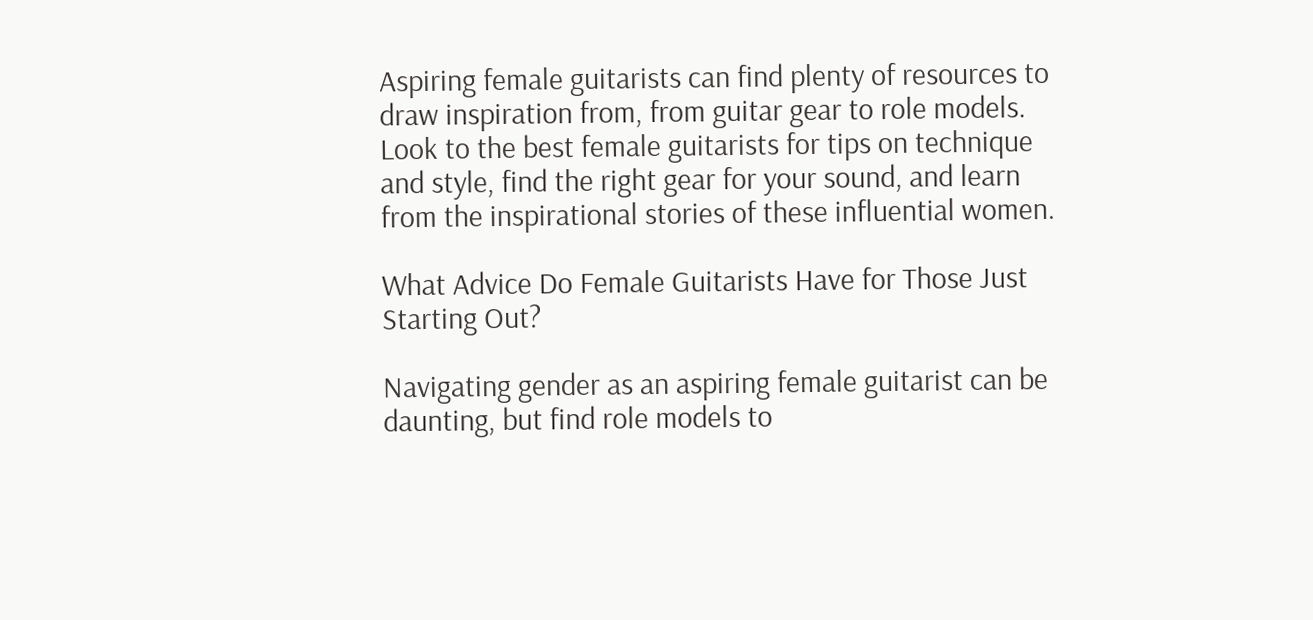Aspiring female guitarists can find plenty of resources to draw inspiration from, from guitar gear to role models. Look to the best female guitarists for tips on technique and style, find the right gear for your sound, and learn from the inspirational stories of these influential women.

What Advice Do Female Guitarists Have for Those Just Starting Out?

Navigating gender as an aspiring female guitarist can be daunting, but find role models to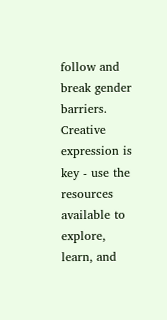follow and break gender barriers. Creative expression is key - use the resources available to explore, learn, and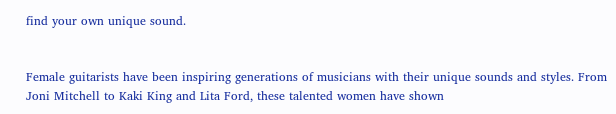find your own unique sound.


Female guitarists have been inspiring generations of musicians with their unique sounds and styles. From Joni Mitchell to Kaki King and Lita Ford, these talented women have shown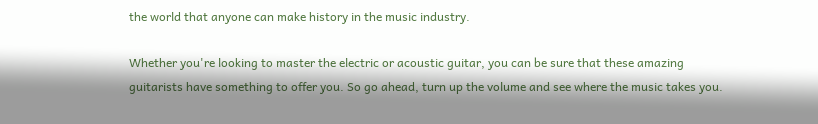the world that anyone can make history in the music industry.

Whether you're looking to master the electric or acoustic guitar, you can be sure that these amazing guitarists have something to offer you. So go ahead, turn up the volume and see where the music takes you.